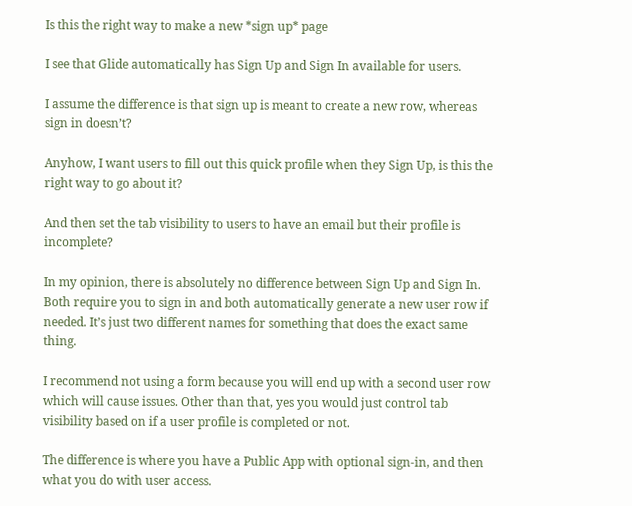Is this the right way to make a new *sign up* page

I see that Glide automatically has Sign Up and Sign In available for users.

I assume the difference is that sign up is meant to create a new row, whereas sign in doesn’t?

Anyhow, I want users to fill out this quick profile when they Sign Up, is this the right way to go about it?

And then set the tab visibility to users to have an email but their profile is incomplete?

In my opinion, there is absolutely no difference between Sign Up and Sign In. Both require you to sign in and both automatically generate a new user row if needed. It’s just two different names for something that does the exact same thing.

I recommend not using a form because you will end up with a second user row which will cause issues. Other than that, yes you would just control tab visibility based on if a user profile is completed or not.

The difference is where you have a Public App with optional sign-in, and then what you do with user access.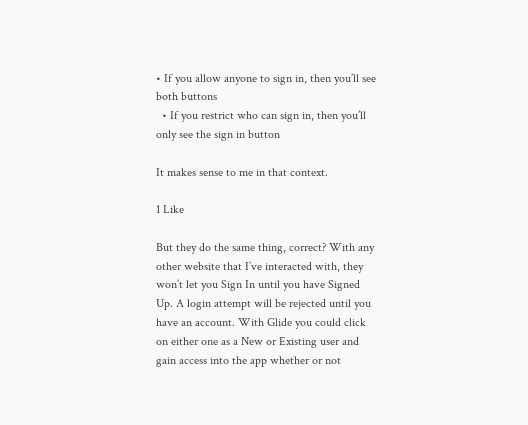• If you allow anyone to sign in, then you’ll see both buttons
  • If you restrict who can sign in, then you’ll only see the sign in button

It makes sense to me in that context.

1 Like

But they do the same thing, correct? With any other website that I’ve interacted with, they won’t let you Sign In until you have Signed Up. A login attempt will be rejected until you have an account. With Glide you could click on either one as a New or Existing user and gain access into the app whether or not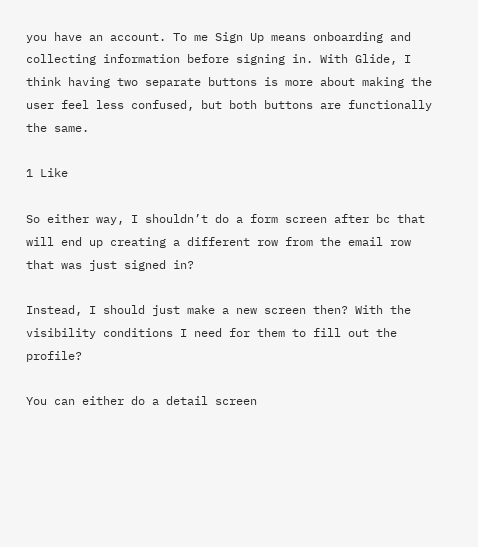you have an account. To me Sign Up means onboarding and collecting information before signing in. With Glide, I think having two separate buttons is more about making the user feel less confused, but both buttons are functionally the same.

1 Like

So either way, I shouldn’t do a form screen after bc that will end up creating a different row from the email row that was just signed in?

Instead, I should just make a new screen then? With the visibility conditions I need for them to fill out the profile?

You can either do a detail screen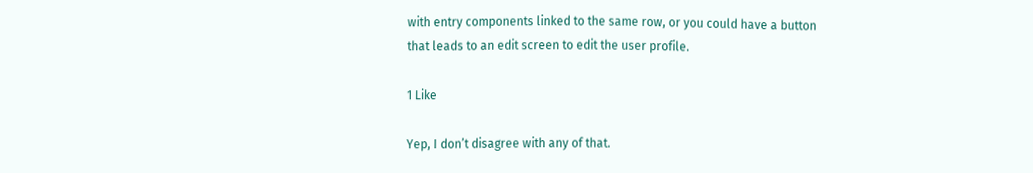with entry components linked to the same row, or you could have a button that leads to an edit screen to edit the user profile.

1 Like

Yep, I don’t disagree with any of that.